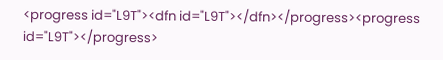<progress id="L9T"><dfn id="L9T"></dfn></progress><progress id="L9T"></progress>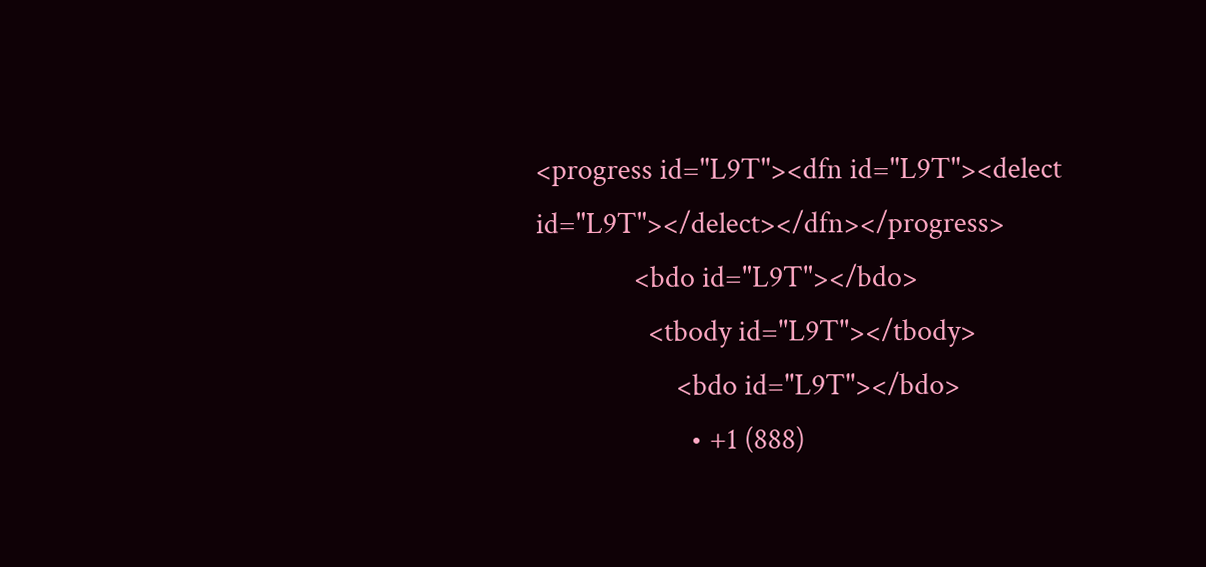<progress id="L9T"><dfn id="L9T"><delect id="L9T"></delect></dfn></progress>
              <bdo id="L9T"></bdo>
                <tbody id="L9T"></tbody>
                    <bdo id="L9T"></bdo>
                      • +1 (888)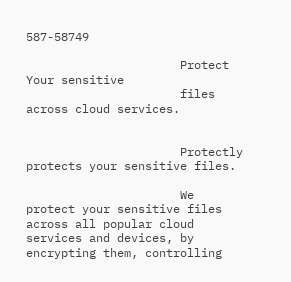587-58749

                      Protect Your sensitive
                      files across cloud services.


                      Protectly protects your sensitive files.

                      We protect your sensitive files across all popular cloud services and devices, by encrypting them, controlling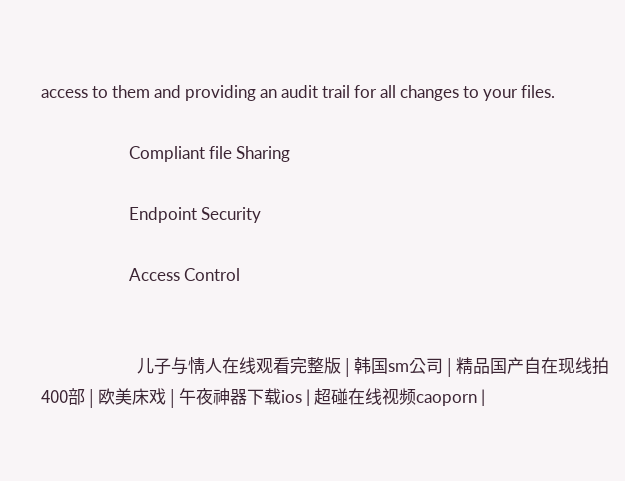access to them and providing an audit trail for all changes to your files.

                      Compliant file Sharing

                      Endpoint Security

                      Access Control


                        儿子与情人在线观看完整版 | 韩国sm公司 | 精品国产自在现线拍400部 | 欧美床戏 | 午夜神器下载ios | 超碰在线视频caoporn |